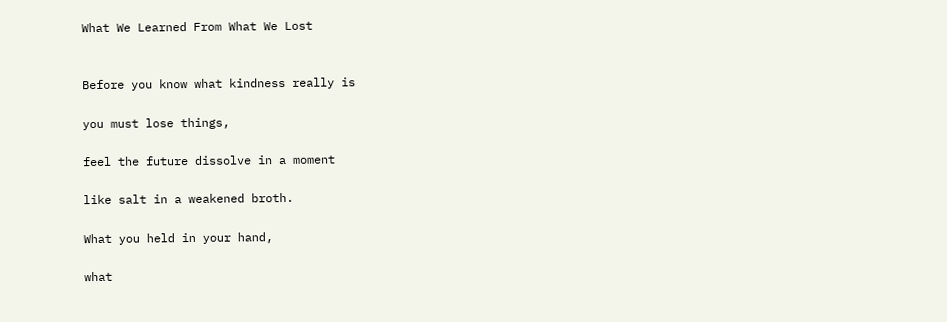What We Learned From What We Lost


Before you know what kindness really is

you must lose things,

feel the future dissolve in a moment

like salt in a weakened broth.

What you held in your hand,

what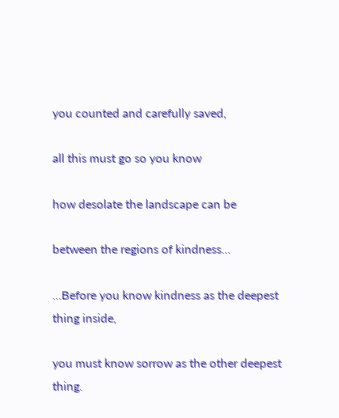you counted and carefully saved,

all this must go so you know

how desolate the landscape can be

between the regions of kindness…

…Before you know kindness as the deepest thing inside,

you must know sorrow as the other deepest thing.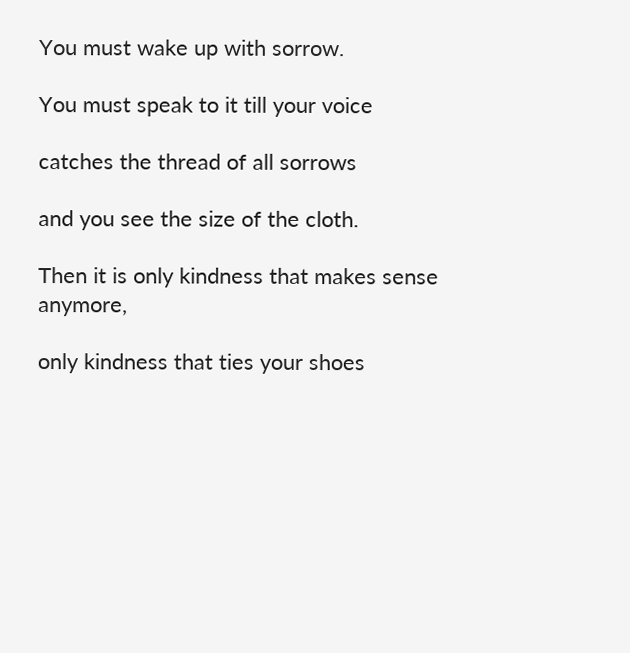You must wake up with sorrow.

You must speak to it till your voice

catches the thread of all sorrows

and you see the size of the cloth.

Then it is only kindness that makes sense anymore,

only kindness that ties your shoes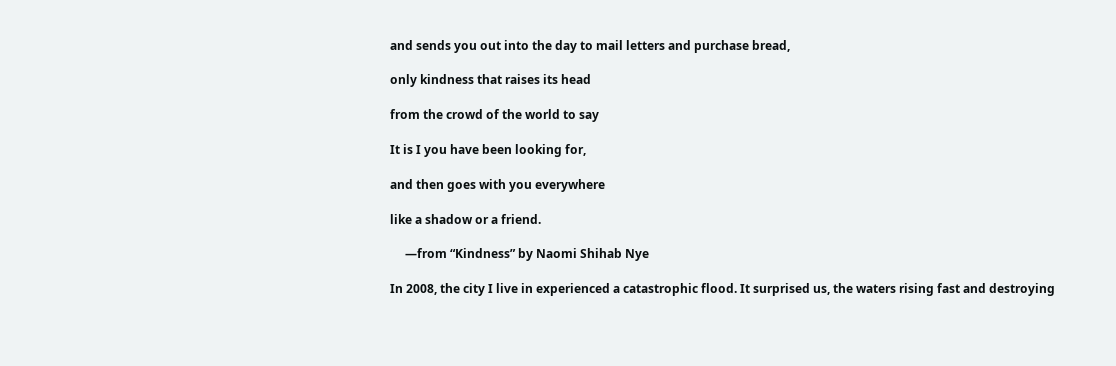and sends you out into the day to mail letters and purchase bread,

only kindness that raises its head

from the crowd of the world to say

It is I you have been looking for,

and then goes with you everywhere

like a shadow or a friend.

     —from “Kindness” by Naomi Shihab Nye

In 2008, the city I live in experienced a catastrophic flood. It surprised us, the waters rising fast and destroying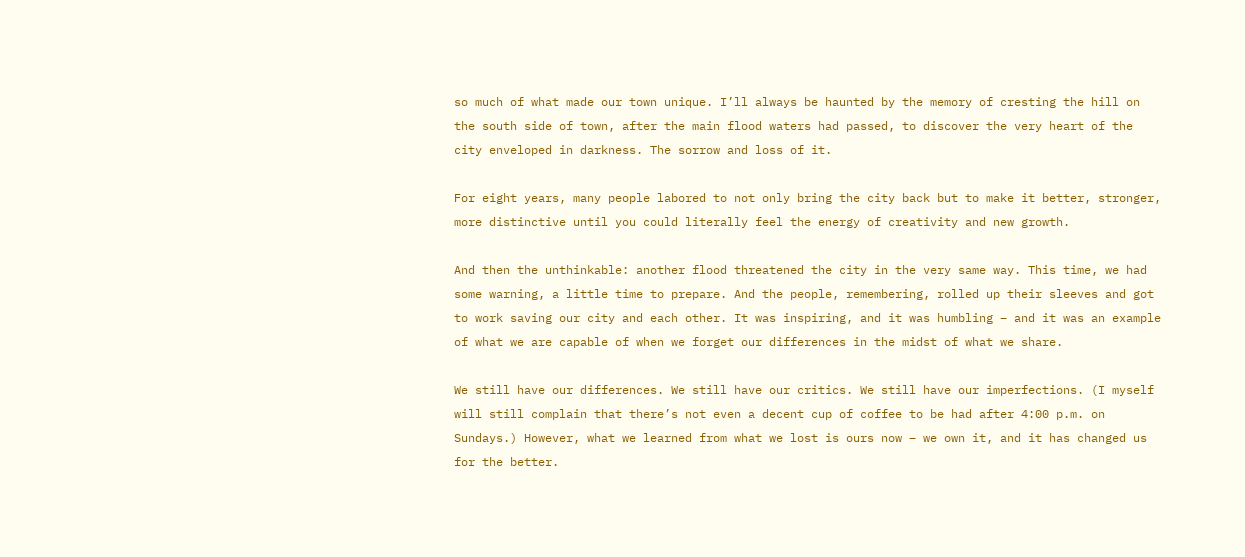so much of what made our town unique. I’ll always be haunted by the memory of cresting the hill on the south side of town, after the main flood waters had passed, to discover the very heart of the city enveloped in darkness. The sorrow and loss of it.

For eight years, many people labored to not only bring the city back but to make it better, stronger, more distinctive until you could literally feel the energy of creativity and new growth.

And then the unthinkable: another flood threatened the city in the very same way. This time, we had some warning, a little time to prepare. And the people, remembering, rolled up their sleeves and got to work saving our city and each other. It was inspiring, and it was humbling – and it was an example of what we are capable of when we forget our differences in the midst of what we share.

We still have our differences. We still have our critics. We still have our imperfections. (I myself will still complain that there’s not even a decent cup of coffee to be had after 4:00 p.m. on Sundays.) However, what we learned from what we lost is ours now – we own it, and it has changed us for the better.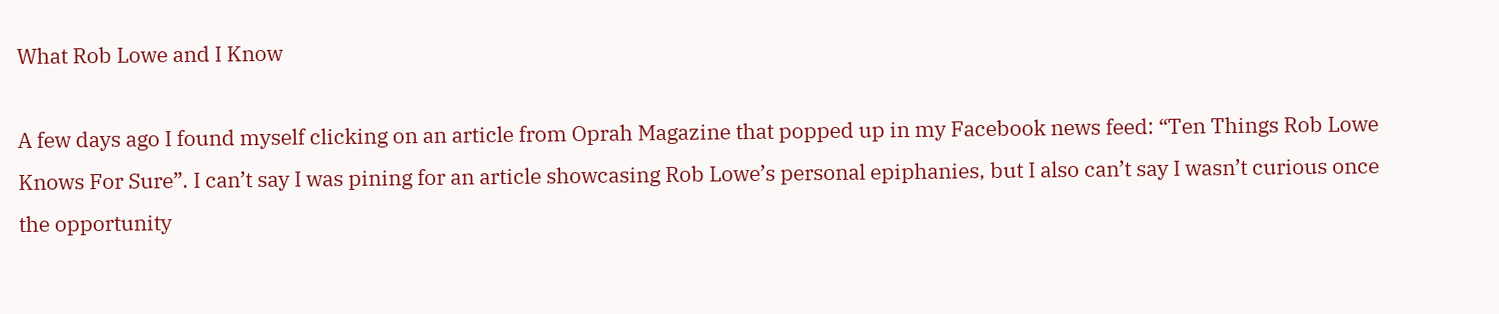What Rob Lowe and I Know

A few days ago I found myself clicking on an article from Oprah Magazine that popped up in my Facebook news feed: “Ten Things Rob Lowe Knows For Sure”. I can’t say I was pining for an article showcasing Rob Lowe’s personal epiphanies, but I also can’t say I wasn’t curious once the opportunity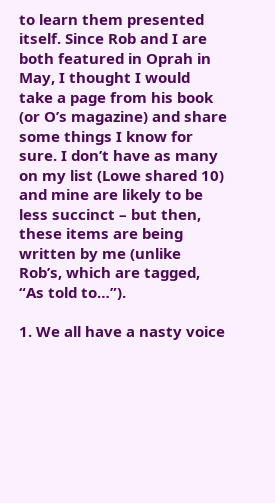to learn them presented itself. Since Rob and I are both featured in Oprah in May, I thought I would take a page from his book (or O’s magazine) and share some things I know for sure. I don’t have as many on my list (Lowe shared 10) and mine are likely to be less succinct – but then, these items are being written by me (unlike Rob’s, which are tagged, “As told to…”).

1. We all have a nasty voice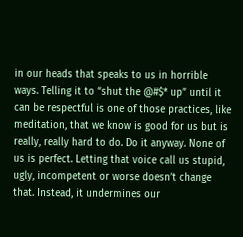in our heads that speaks to us in horrible ways. Telling it to “shut the @#$* up” until it can be respectful is one of those practices, like meditation, that we know is good for us but is really, really hard to do. Do it anyway. None of us is perfect. Letting that voice call us stupid, ugly, incompetent or worse doesn’t change that. Instead, it undermines our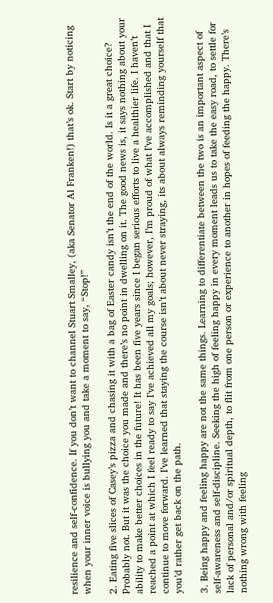resilience and self-confidence. If you don’t want to channel Stuart Smalley, (aka Senator Al Franken!) that’s ok. Start by noticing when your inner voice is bullying you and take a moment to say, “Stop!”

2. Eating five slices of Casey’s pizza and chasing it with a bag of Easter candy isn’t the end of the world. Is it a great choice? Probably not. But it was the choice you made and there’s no point in dwelling on it. The good news is, it says nothing about your ability to make better choices in the future! It has been five years since I began serious efforts to live a healthier life. I haven’t reached a point at which I feel ready to say I’ve achieved all my goals; however, I’m proud of what I’ve accomplished and that I continue to move forward. I’ve learned that staying the course isn’t about never straying, its about always reminding yourself that you’d rather get back on the path.

3. Being happy and feeling happy are not the same things. Learning to differentiate between the two is an important aspect of self-awareness and self-discipline. Seeking the high of feeling happy in every moment leads us to take the easy road, to settle for lack of personal and/or spiritual depth, to flit from one person or experience to another in hopes of feeding the happy. There’s nothing wrong with feeling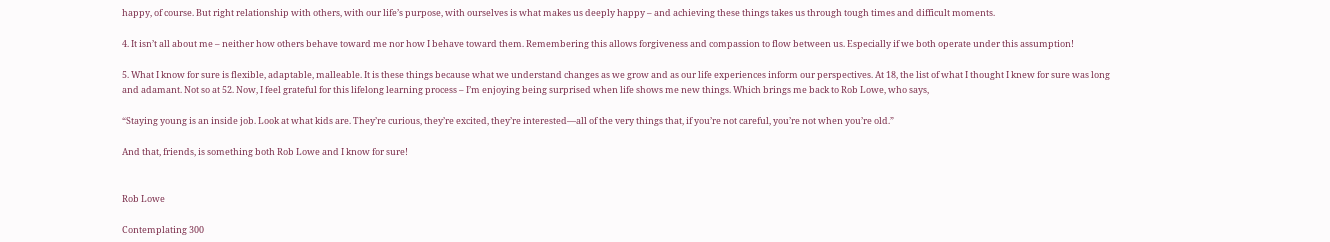happy, of course. But right relationship with others, with our life’s purpose, with ourselves is what makes us deeply happy – and achieving these things takes us through tough times and difficult moments.

4. It isn’t all about me – neither how others behave toward me nor how I behave toward them. Remembering this allows forgiveness and compassion to flow between us. Especially if we both operate under this assumption!

5. What I know for sure is flexible, adaptable, malleable. It is these things because what we understand changes as we grow and as our life experiences inform our perspectives. At 18, the list of what I thought I knew for sure was long and adamant. Not so at 52. Now, I feel grateful for this lifelong learning process – I’m enjoying being surprised when life shows me new things. Which brings me back to Rob Lowe, who says,

“Staying young is an inside job. Look at what kids are. They’re curious, they’re excited, they’re interested—all of the very things that, if you’re not careful, you’re not when you’re old.”

And that, friends, is something both Rob Lowe and I know for sure!


Rob Lowe

Contemplating 300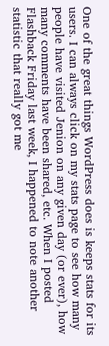One of the great things WordPress does is keeps stats for its users. I can always click on my stats page to see how many people have visited Jenion on any given day (or ever), how many comments have been shared, etc. When I posted Flashback Friday last week, I happened to note another statistic that really got me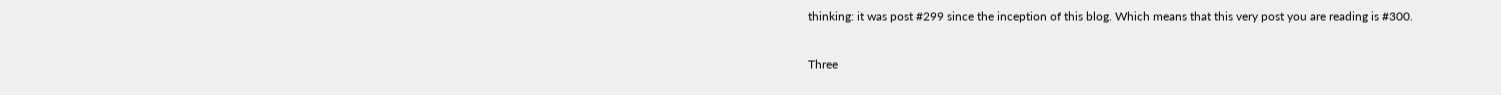thinking: it was post #299 since the inception of this blog. Which means that this very post you are reading is #300.

Three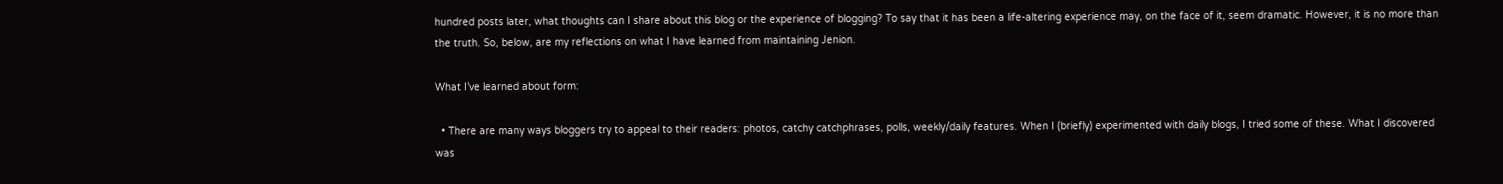hundred posts later, what thoughts can I share about this blog or the experience of blogging? To say that it has been a life-altering experience may, on the face of it, seem dramatic. However, it is no more than the truth. So, below, are my reflections on what I have learned from maintaining Jenion.

What I’ve learned about form:

  • There are many ways bloggers try to appeal to their readers: photos, catchy catchphrases, polls, weekly/daily features. When I (briefly) experimented with daily blogs, I tried some of these. What I discovered was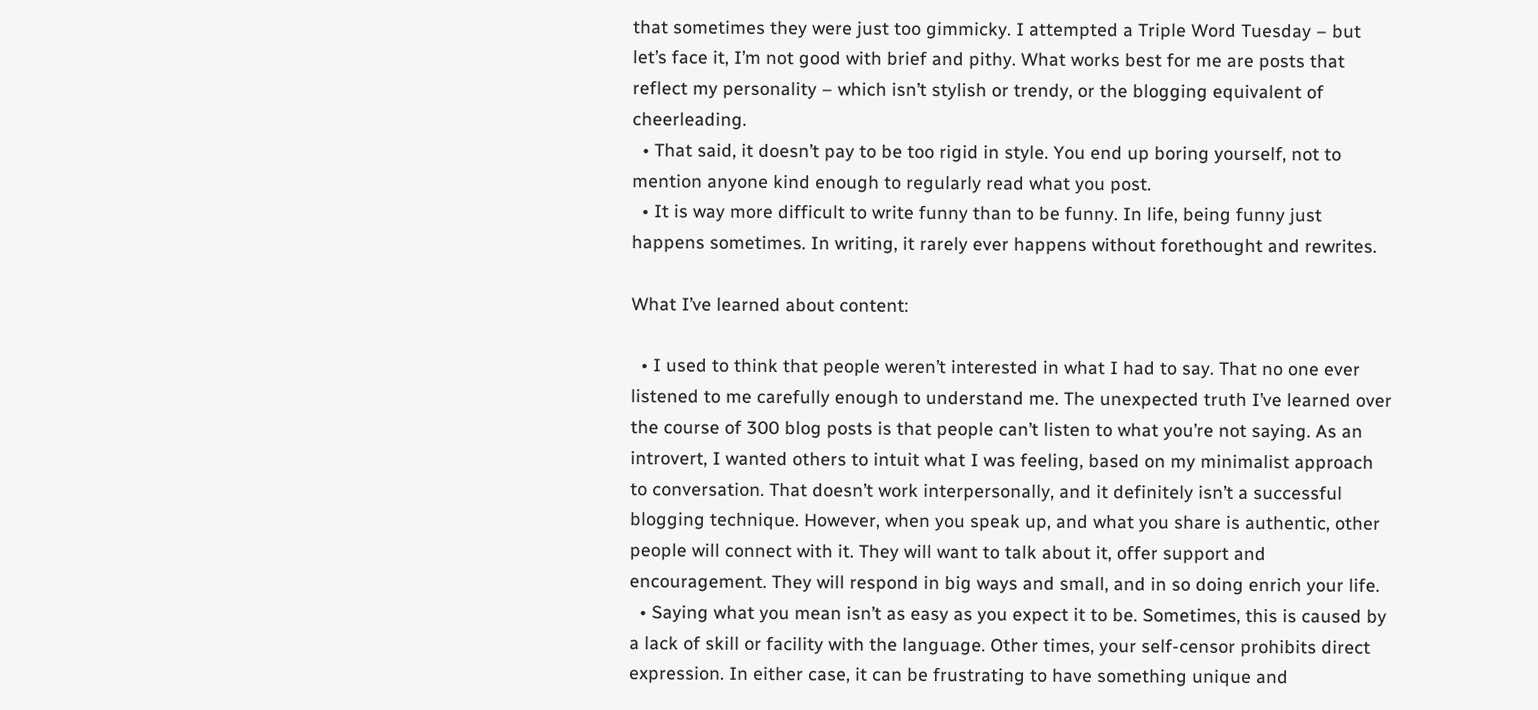that sometimes they were just too gimmicky. I attempted a Triple Word Tuesday – but let’s face it, I’m not good with brief and pithy. What works best for me are posts that reflect my personality – which isn’t stylish or trendy, or the blogging equivalent of cheerleading.
  • That said, it doesn’t pay to be too rigid in style. You end up boring yourself, not to mention anyone kind enough to regularly read what you post.
  • It is way more difficult to write funny than to be funny. In life, being funny just happens sometimes. In writing, it rarely ever happens without forethought and rewrites.

What I’ve learned about content:

  • I used to think that people weren’t interested in what I had to say. That no one ever listened to me carefully enough to understand me. The unexpected truth I’ve learned over the course of 300 blog posts is that people can’t listen to what you’re not saying. As an introvert, I wanted others to intuit what I was feeling, based on my minimalist approach to conversation. That doesn’t work interpersonally, and it definitely isn’t a successful blogging technique. However, when you speak up, and what you share is authentic, other people will connect with it. They will want to talk about it, offer support and encouragement. They will respond in big ways and small, and in so doing enrich your life.
  • Saying what you mean isn’t as easy as you expect it to be. Sometimes, this is caused by a lack of skill or facility with the language. Other times, your self-censor prohibits direct expression. In either case, it can be frustrating to have something unique and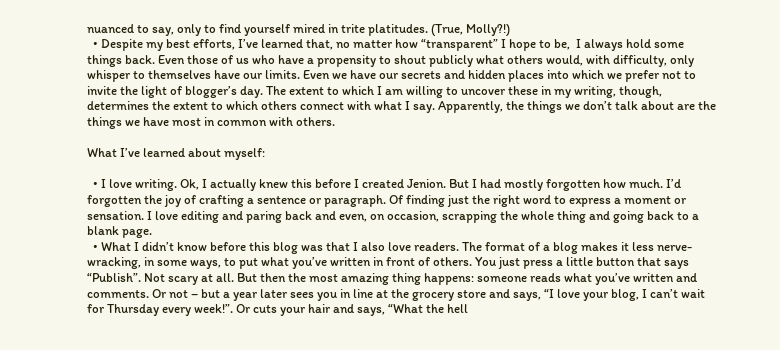nuanced to say, only to find yourself mired in trite platitudes. (True, Molly?!)
  • Despite my best efforts, I’ve learned that, no matter how “transparent” I hope to be,  I always hold some things back. Even those of us who have a propensity to shout publicly what others would, with difficulty, only whisper to themselves have our limits. Even we have our secrets and hidden places into which we prefer not to invite the light of blogger’s day. The extent to which I am willing to uncover these in my writing, though, determines the extent to which others connect with what I say. Apparently, the things we don’t talk about are the things we have most in common with others.

What I’ve learned about myself:

  • I love writing. Ok, I actually knew this before I created Jenion. But I had mostly forgotten how much. I’d forgotten the joy of crafting a sentence or paragraph. Of finding just the right word to express a moment or sensation. I love editing and paring back and even, on occasion, scrapping the whole thing and going back to a blank page.
  • What I didn’t know before this blog was that I also love readers. The format of a blog makes it less nerve-wracking, in some ways, to put what you’ve written in front of others. You just press a little button that says “Publish”. Not scary at all. But then the most amazing thing happens: someone reads what you’ve written and comments. Or not – but a year later sees you in line at the grocery store and says, “I love your blog, I can’t wait for Thursday every week!”. Or cuts your hair and says, “What the hell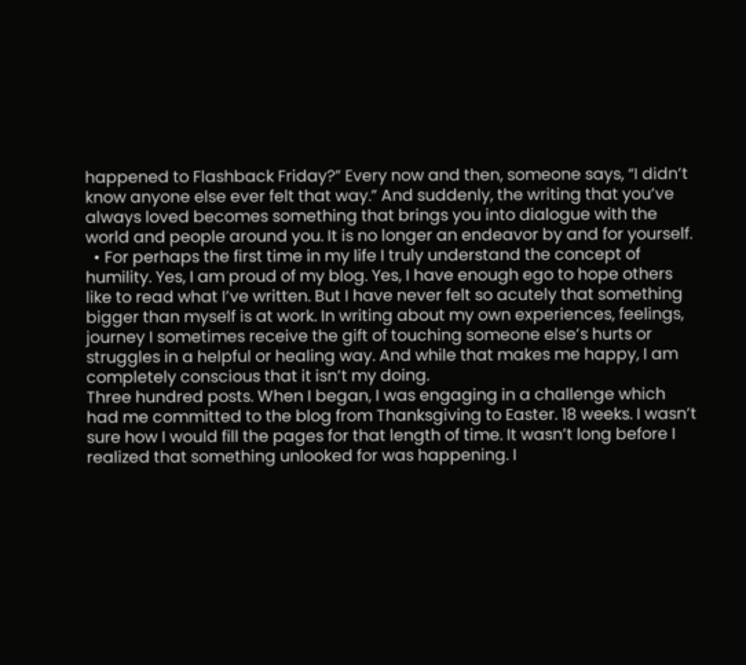happened to Flashback Friday?” Every now and then, someone says, “I didn’t know anyone else ever felt that way.” And suddenly, the writing that you’ve always loved becomes something that brings you into dialogue with the world and people around you. It is no longer an endeavor by and for yourself.
  • For perhaps the first time in my life I truly understand the concept of humility. Yes, I am proud of my blog. Yes, I have enough ego to hope others like to read what I’ve written. But I have never felt so acutely that something bigger than myself is at work. In writing about my own experiences, feelings, journey I sometimes receive the gift of touching someone else’s hurts or struggles in a helpful or healing way. And while that makes me happy, I am completely conscious that it isn’t my doing.
Three hundred posts. When I began, I was engaging in a challenge which had me committed to the blog from Thanksgiving to Easter. 18 weeks. I wasn’t sure how I would fill the pages for that length of time. It wasn’t long before I realized that something unlooked for was happening. I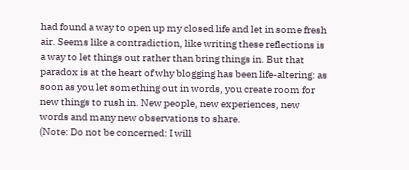had found a way to open up my closed life and let in some fresh air. Seems like a contradiction, like writing these reflections is a way to let things out rather than bring things in. But that paradox is at the heart of why blogging has been life-altering: as soon as you let something out in words, you create room for new things to rush in. New people, new experiences, new words and many new observations to share.
(Note: Do not be concerned: I will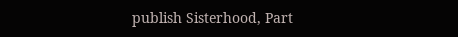publish Sisterhood, Part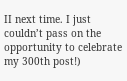II next time. I just couldn’t pass on the opportunity to celebrate my 300th post!)